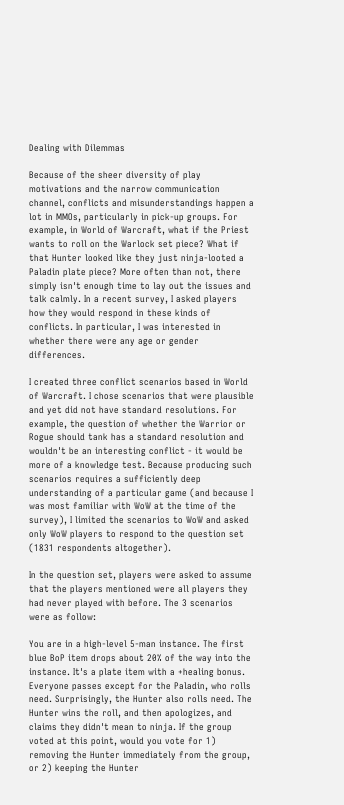Dealing with Dilemmas

Because of the sheer diversity of play motivations and the narrow communication channel, conflicts and misunderstandings happen a lot in MMOs, particularly in pick-up groups. For example, in World of Warcraft, what if the Priest wants to roll on the Warlock set piece? What if that Hunter looked like they just ninja-looted a Paladin plate piece? More often than not, there simply isn't enough time to lay out the issues and talk calmly. In a recent survey, I asked players how they would respond in these kinds of conflicts. In particular, I was interested in whether there were any age or gender differences.

I created three conflict scenarios based in World of Warcraft. I chose scenarios that were plausible and yet did not have standard resolutions. For example, the question of whether the Warrior or Rogue should tank has a standard resolution and wouldn't be an interesting conflict - it would be more of a knowledge test. Because producing such scenarios requires a sufficiently deep understanding of a particular game (and because I was most familiar with WoW at the time of the survey), I limited the scenarios to WoW and asked only WoW players to respond to the question set (1831 respondents altogether).

In the question set, players were asked to assume that the players mentioned were all players they had never played with before. The 3 scenarios were as follow:

You are in a high-level 5-man instance. The first blue BoP item drops about 20% of the way into the instance. It's a plate item with a +healing bonus. Everyone passes except for the Paladin, who rolls need. Surprisingly, the Hunter also rolls need. The Hunter wins the roll, and then apologizes, and claims they didn't mean to ninja. If the group voted at this point, would you vote for 1) removing the Hunter immediately from the group, or 2) keeping the Hunter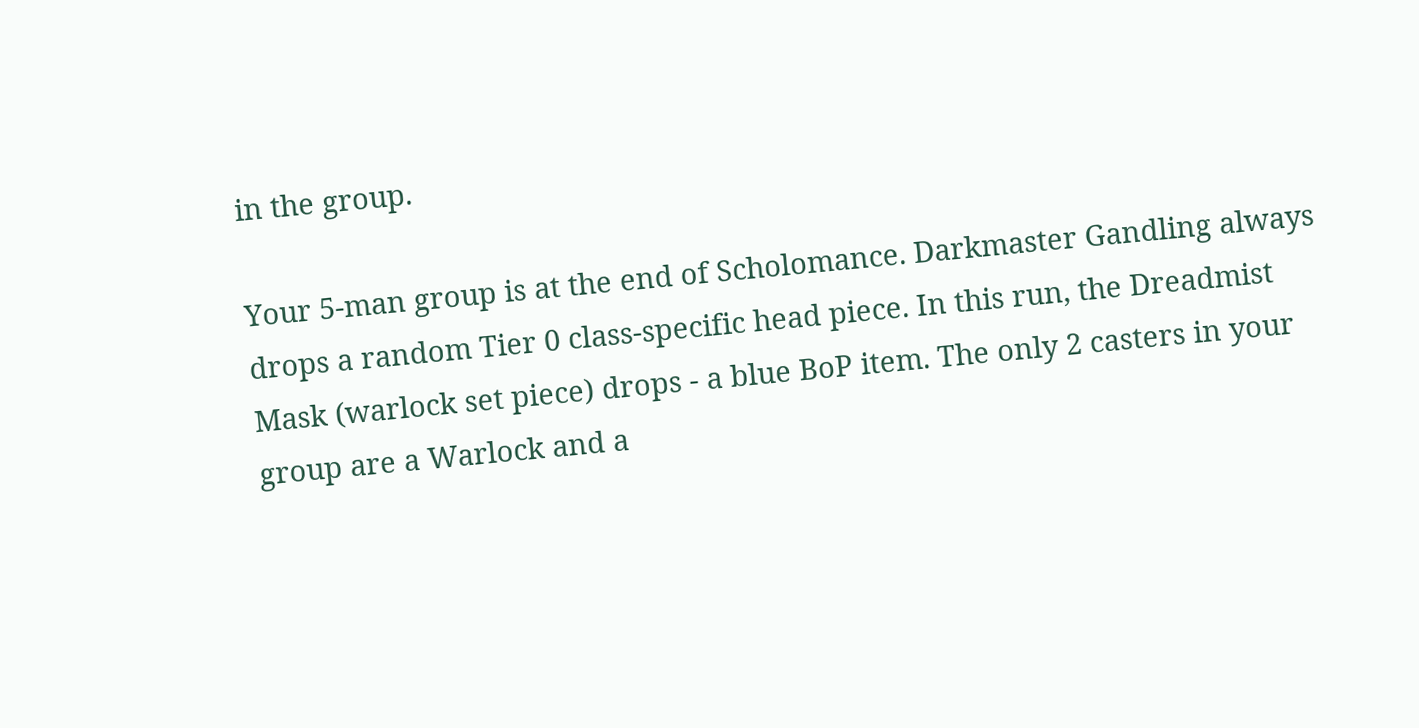in the group.

Your 5-man group is at the end of Scholomance. Darkmaster Gandling always drops a random Tier 0 class-specific head piece. In this run, the Dreadmist Mask (warlock set piece) drops - a blue BoP item. The only 2 casters in your group are a Warlock and a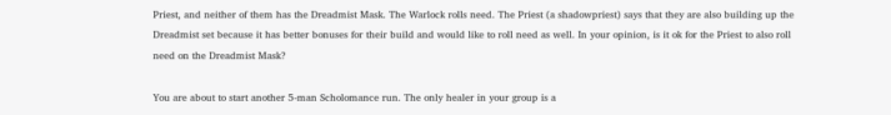Priest, and neither of them has the Dreadmist Mask. The Warlock rolls need. The Priest (a shadowpriest) says that they are also building up the Dreadmist set because it has better bonuses for their build and would like to roll need as well. In your opinion, is it ok for the Priest to also roll need on the Dreadmist Mask?

You are about to start another 5-man Scholomance run. The only healer in your group is a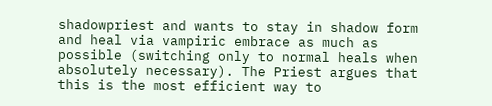shadowpriest and wants to stay in shadow form and heal via vampiric embrace as much as possible (switching only to normal heals when absolutely necessary). The Priest argues that this is the most efficient way to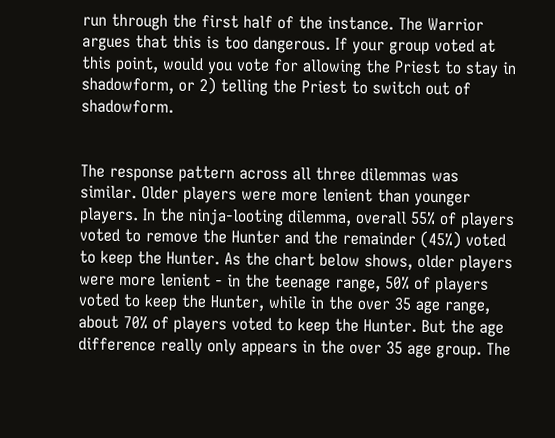run through the first half of the instance. The Warrior argues that this is too dangerous. If your group voted at this point, would you vote for allowing the Priest to stay in shadowform, or 2) telling the Priest to switch out of shadowform.


The response pattern across all three dilemmas was similar. Older players were more lenient than younger players. In the ninja-looting dilemma, overall 55% of players voted to remove the Hunter and the remainder (45%) voted to keep the Hunter. As the chart below shows, older players were more lenient - in the teenage range, 50% of players voted to keep the Hunter, while in the over 35 age range, about 70% of players voted to keep the Hunter. But the age difference really only appears in the over 35 age group. The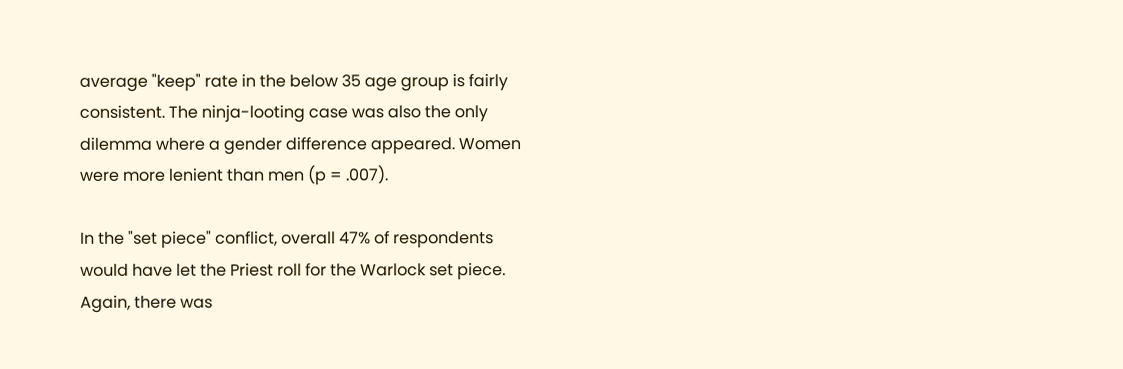average "keep" rate in the below 35 age group is fairly consistent. The ninja-looting case was also the only dilemma where a gender difference appeared. Women were more lenient than men (p = .007).

In the "set piece" conflict, overall 47% of respondents would have let the Priest roll for the Warlock set piece. Again, there was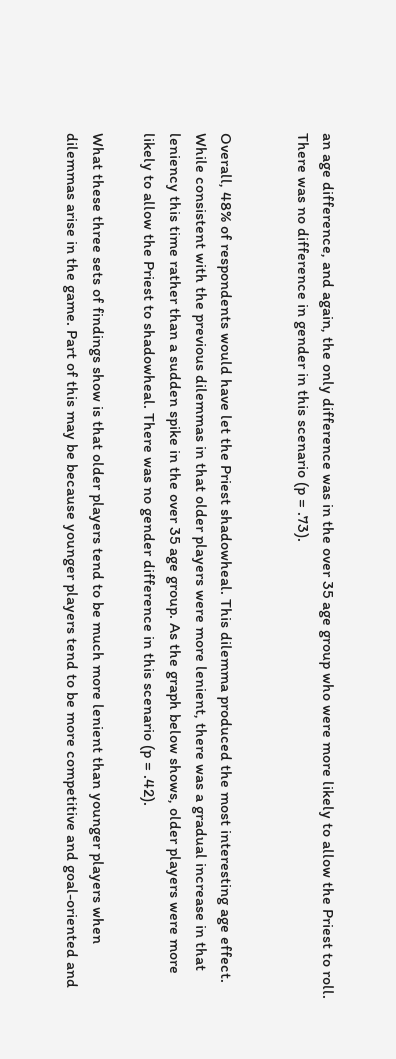an age difference, and again, the only difference was in the over 35 age group who were more likely to allow the Priest to roll. There was no difference in gender in this scenario (p = .73).


Overall, 48% of respondents would have let the Priest shadowheal. This dilemma produced the most interesting age effect. While consistent with the previous dilemmas in that older players were more lenient, there was a gradual increase in that leniency this time rather than a sudden spike in the over 35 age group. As the graph below shows, older players were more likely to allow the Priest to shadowheal. There was no gender difference in this scenario (p = .42).

What these three sets of findings show is that older players tend to be much more lenient than younger players when dilemmas arise in the game. Part of this may be because younger players tend to be more competitive and goal-oriented and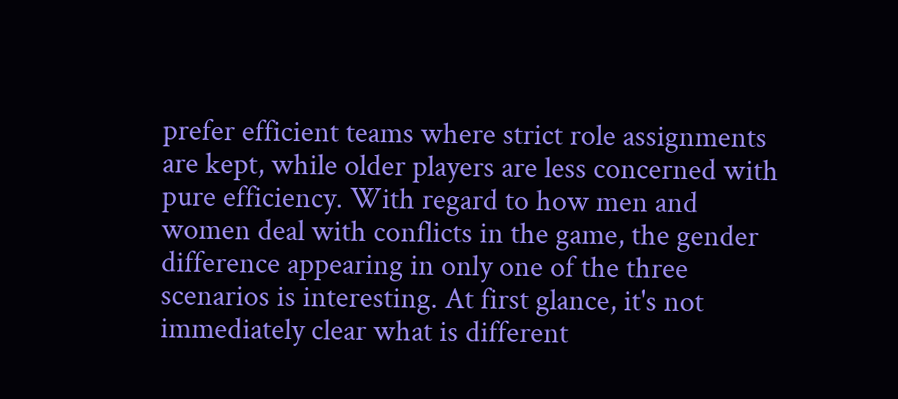prefer efficient teams where strict role assignments are kept, while older players are less concerned with pure efficiency. With regard to how men and women deal with conflicts in the game, the gender difference appearing in only one of the three scenarios is interesting. At first glance, it's not immediately clear what is different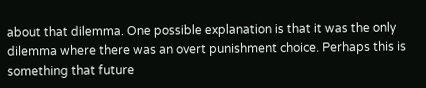about that dilemma. One possible explanation is that it was the only dilemma where there was an overt punishment choice. Perhaps this is something that future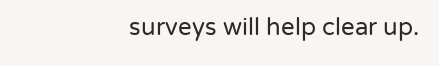surveys will help clear up.